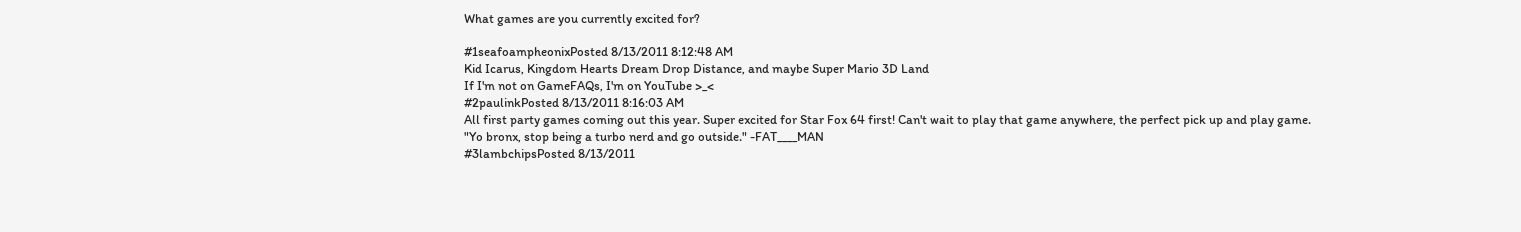What games are you currently excited for?

#1seafoampheonixPosted 8/13/2011 8:12:48 AM
Kid Icarus, Kingdom Hearts Dream Drop Distance, and maybe Super Mario 3D Land
If I'm not on GameFAQs, I'm on YouTube >_<
#2paulinkPosted 8/13/2011 8:16:03 AM
All first party games coming out this year. Super excited for Star Fox 64 first! Can't wait to play that game anywhere, the perfect pick up and play game.
"Yo bronx, stop being a turbo nerd and go outside." -FAT____MAN
#3lambchipsPosted 8/13/2011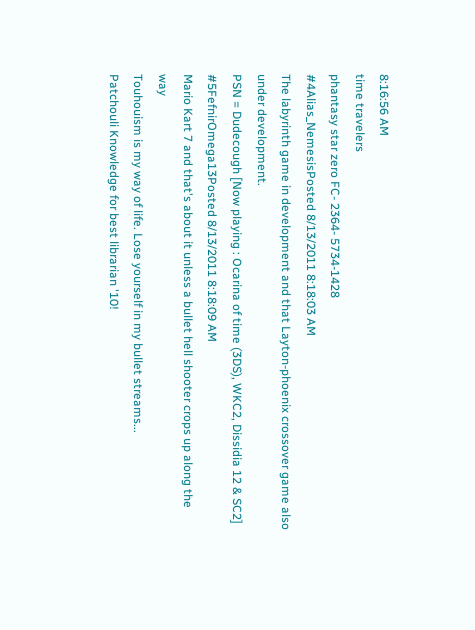8:16:56 AM
time travelers
phantasy star zero FC- 2364- 5734-1428
#4Alias_NemesisPosted 8/13/2011 8:18:03 AM
The labyrinth game in development and that Layton-phoenix crossover game also under development.
PSN = Dudecough [Now playing : Ocarina of time (3DS), WKC2, Dissidia 12 & SC2]
#5FefnirOmega13Posted 8/13/2011 8:18:09 AM
Mario Kart 7 and that's about it unless a bullet hell shooter crops up along the way
Touhouism is my way of life. Lose yourself in my bullet streams...
Patchouli Knowledge for best librarian '10!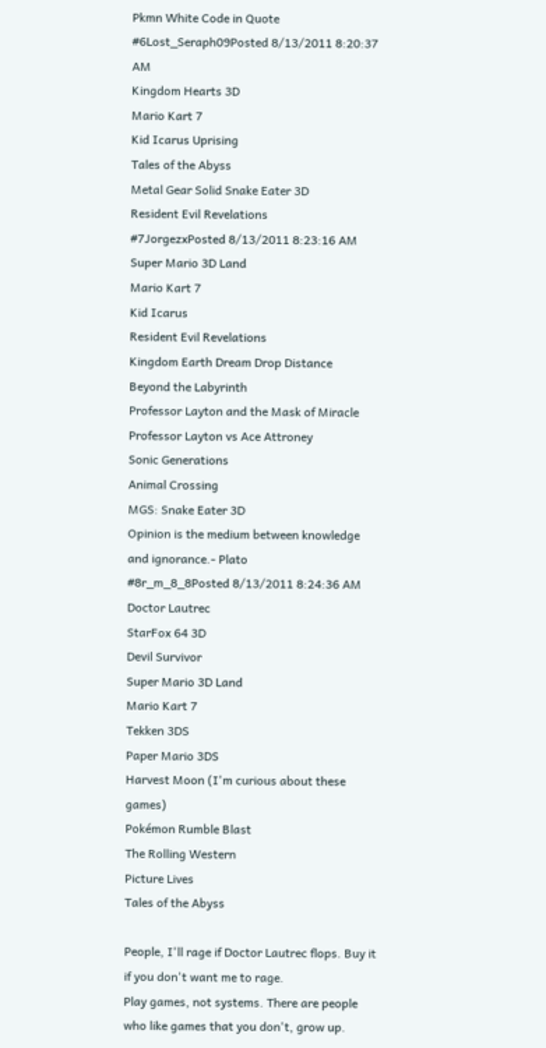Pkmn White Code in Quote
#6Lost_Seraph09Posted 8/13/2011 8:20:37 AM
Kingdom Hearts 3D
Mario Kart 7
Kid Icarus Uprising
Tales of the Abyss
Metal Gear Solid Snake Eater 3D
Resident Evil Revelations
#7JorgezxPosted 8/13/2011 8:23:16 AM
Super Mario 3D Land
Mario Kart 7
Kid Icarus
Resident Evil Revelations
Kingdom Earth Dream Drop Distance
Beyond the Labyrinth
Professor Layton and the Mask of Miracle
Professor Layton vs Ace Attroney
Sonic Generations
Animal Crossing
MGS: Snake Eater 3D
Opinion is the medium between knowledge and ignorance.- Plato
#8r_m_8_8Posted 8/13/2011 8:24:36 AM
Doctor Lautrec
StarFox 64 3D
Devil Survivor
Super Mario 3D Land
Mario Kart 7
Tekken 3DS
Paper Mario 3DS
Harvest Moon (I'm curious about these games)
Pokémon Rumble Blast
The Rolling Western
Picture Lives
Tales of the Abyss

People, I'll rage if Doctor Lautrec flops. Buy it if you don't want me to rage.
Play games, not systems. There are people who like games that you don't, grow up.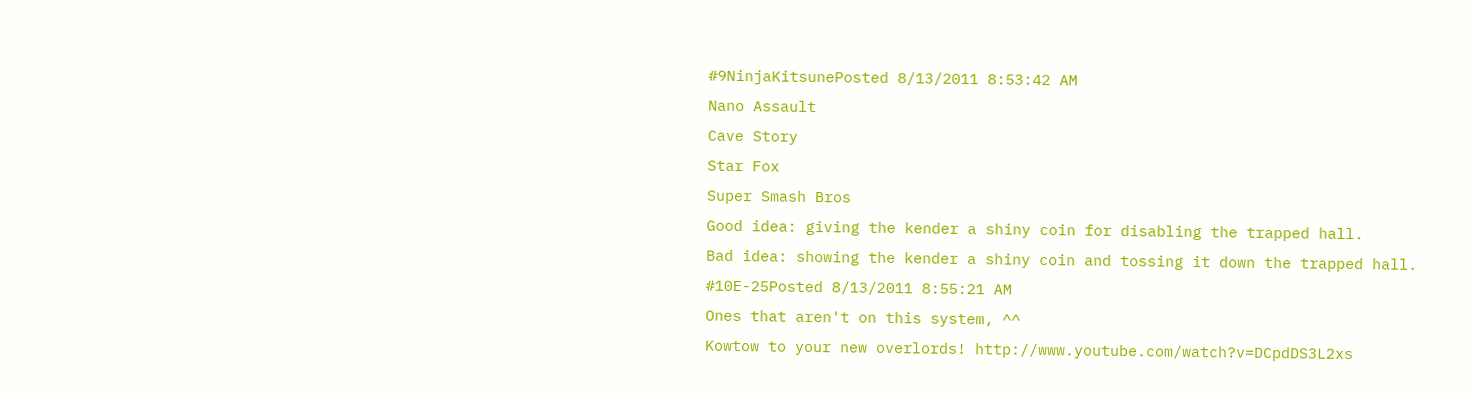#9NinjaKitsunePosted 8/13/2011 8:53:42 AM
Nano Assault
Cave Story
Star Fox
Super Smash Bros
Good idea: giving the kender a shiny coin for disabling the trapped hall.
Bad idea: showing the kender a shiny coin and tossing it down the trapped hall.
#10E-25Posted 8/13/2011 8:55:21 AM
Ones that aren't on this system, ^^
Kowtow to your new overlords! http://www.youtube.com/watch?v=DCpdDS3L2xs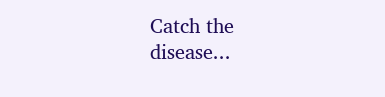Catch the disease...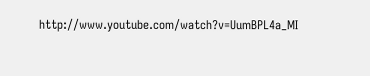http://www.youtube.com/watch?v=UumBPL4a_MI